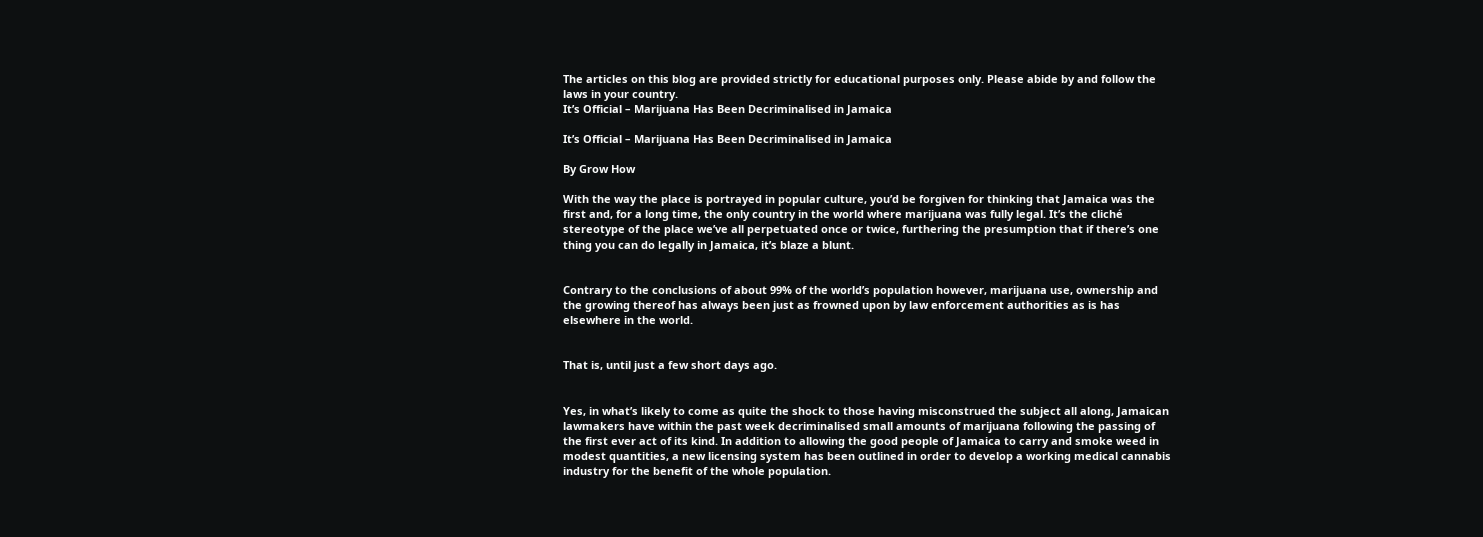The articles on this blog are provided strictly for educational purposes only. Please abide by and follow the laws in your country.
It’s Official – Marijuana Has Been Decriminalised in Jamaica

It’s Official – Marijuana Has Been Decriminalised in Jamaica

By Grow How

With the way the place is portrayed in popular culture, you’d be forgiven for thinking that Jamaica was the first and, for a long time, the only country in the world where marijuana was fully legal. It’s the cliché stereotype of the place we’ve all perpetuated once or twice, furthering the presumption that if there’s one thing you can do legally in Jamaica, it’s blaze a blunt.


Contrary to the conclusions of about 99% of the world’s population however, marijuana use, ownership and the growing thereof has always been just as frowned upon by law enforcement authorities as is has elsewhere in the world.


That is, until just a few short days ago.


Yes, in what’s likely to come as quite the shock to those having misconstrued the subject all along, Jamaican lawmakers have within the past week decriminalised small amounts of marijuana following the passing of the first ever act of its kind. In addition to allowing the good people of Jamaica to carry and smoke weed in modest quantities, a new licensing system has been outlined in order to develop a working medical cannabis industry for the benefit of the whole population.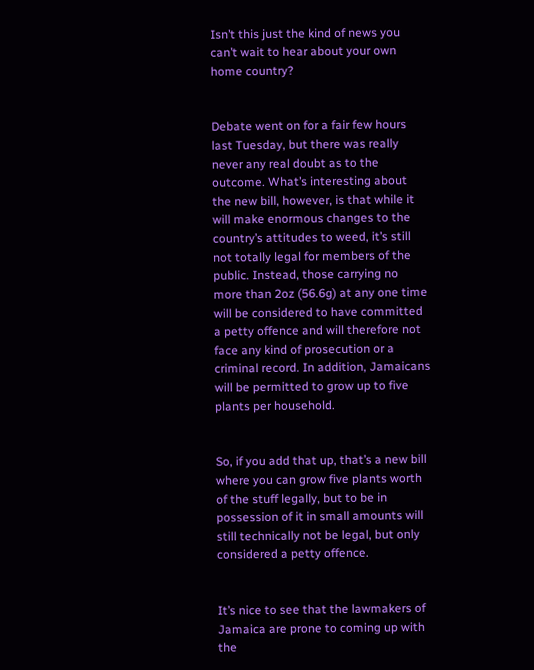Isn’t this just the kind of news you can’t wait to hear about your own home country?


Debate went on for a fair few hours last Tuesday, but there was really never any real doubt as to the outcome. What’s interesting about the new bill, however, is that while it will make enormous changes to the country’s attitudes to weed, it’s still not totally legal for members of the public. Instead, those carrying no more than 2oz (56.6g) at any one time will be considered to have committed a petty offence and will therefore not face any kind of prosecution or a criminal record. In addition, Jamaicans will be permitted to grow up to five plants per household.


So, if you add that up, that’s a new bill where you can grow five plants worth of the stuff legally, but to be in possession of it in small amounts will still technically not be legal, but only considered a petty offence.


It’s nice to see that the lawmakers of Jamaica are prone to coming up with the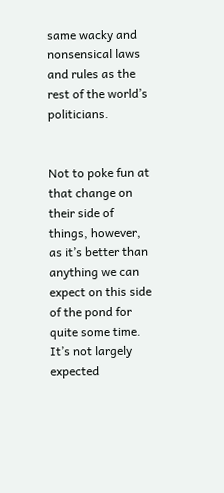same wacky and nonsensical laws and rules as the rest of the world’s politicians.


Not to poke fun at that change on their side of things, however, as it’s better than anything we can expect on this side of the pond for quite some time. It’s not largely expected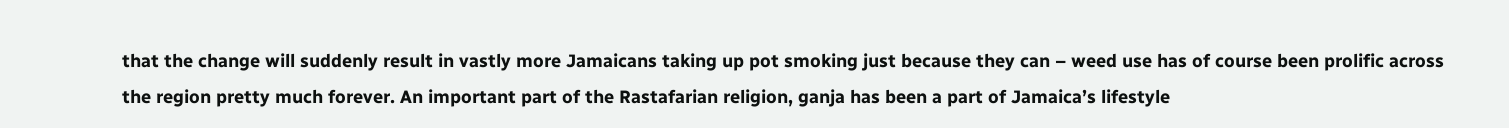that the change will suddenly result in vastly more Jamaicans taking up pot smoking just because they can – weed use has of course been prolific across the region pretty much forever. An important part of the Rastafarian religion, ganja has been a part of Jamaica’s lifestyle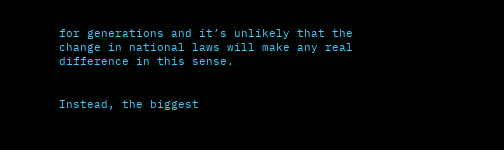for generations and it’s unlikely that the change in national laws will make any real difference in this sense.


Instead, the biggest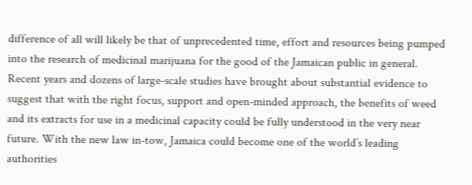difference of all will likely be that of unprecedented time, effort and resources being pumped into the research of medicinal marijuana for the good of the Jamaican public in general. Recent years and dozens of large-scale studies have brought about substantial evidence to suggest that with the right focus, support and open-minded approach, the benefits of weed and its extracts for use in a medicinal capacity could be fully understood in the very near future. With the new law in-tow, Jamaica could become one of the world’s leading authorities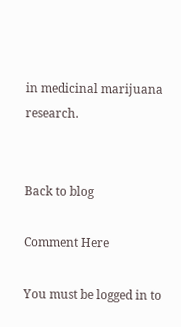in medicinal marijuana research.


Back to blog

Comment Here

You must be logged in to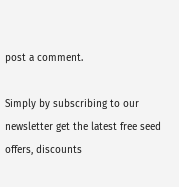post a comment.

Simply by subscribing to our newsletter get the latest free seed offers, discounts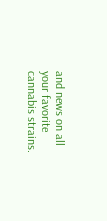and news on all your favorite cannabis strains.